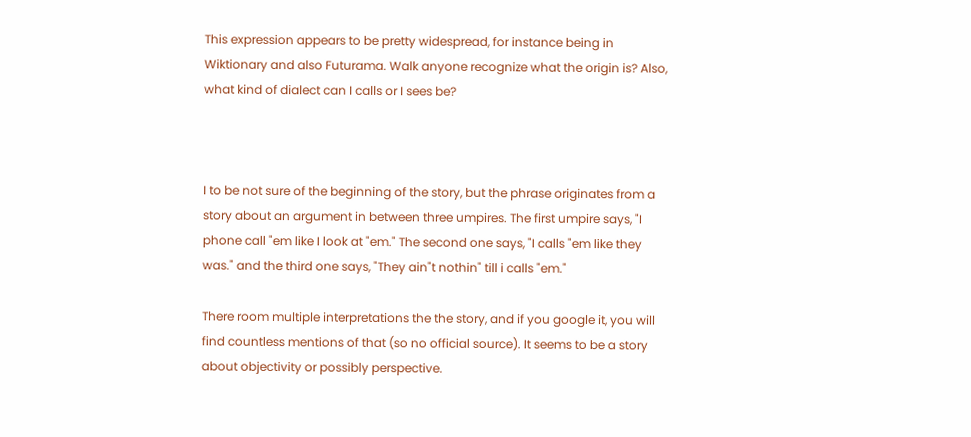This expression appears to be pretty widespread, for instance being in Wiktionary and also Futurama. Walk anyone recognize what the origin is? Also, what kind of dialect can I calls or I sees be?



I to be not sure of the beginning of the story, but the phrase originates from a story about an argument in between three umpires. The first umpire says, "I phone call "em like I look at "em." The second one says, "I calls "em like they was." and the third one says, "They ain"t nothin" till i calls "em."

There room multiple interpretations the the story, and if you google it, you will find countless mentions of that (so no official source). It seems to be a story about objectivity or possibly perspective.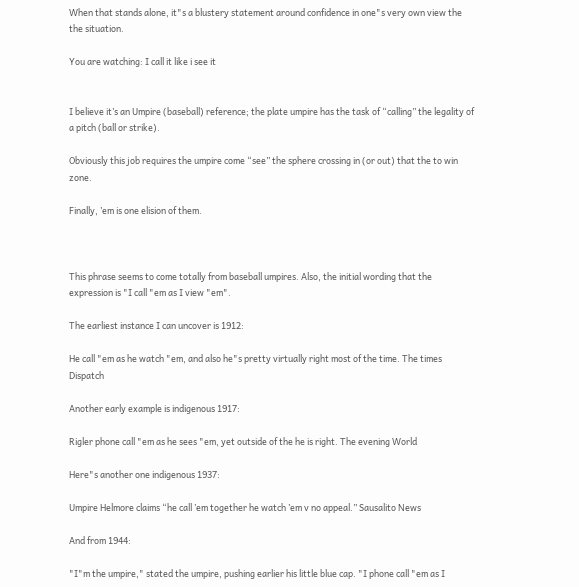When that stands alone, it"s a blustery statement around confidence in one"s very own view the the situation.

You are watching: I call it like i see it


I believe it’s an Umpire (baseball) reference; the plate umpire has the task of “calling” the legality of a pitch (ball or strike).

Obviously this job requires the umpire come “see” the sphere crossing in (or out) that the to win zone.

Finally, ’em is one elision of them.



This phrase seems to come totally from baseball umpires. Also, the initial wording that the expression is "I call "em as I view "em".

The earliest instance I can uncover is 1912:

He call "em as he watch "em, and also he"s pretty virtually right most of the time. The times Dispatch

Another early example is indigenous 1917:

Rigler phone call "em as he sees "em, yet outside of the he is right. The evening World

Here"s another one indigenous 1937:

Umpire Helmore claims “he call ’em together he watch ’em v no appeal.” Sausalito News

And from 1944:

"I"m the umpire," stated the umpire, pushing earlier his little blue cap. "I phone call "em as I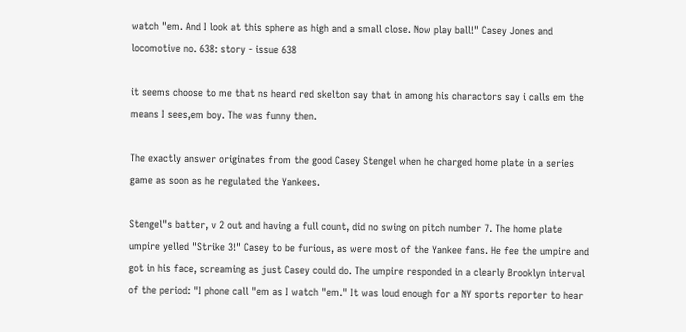watch "em. And I look at this sphere as high and a small close. Now play ball!" Casey Jones and locomotive no. 638: story - issue 638

it seems choose to me that ns heard red skelton say that in among his charactors say i calls em the means I sees,em boy. The was funny then.

The exactly answer originates from the good Casey Stengel when he charged home plate in a series game as soon as he regulated the Yankees.

Stengel"s batter, v 2 out and having a full count, did no swing on pitch number 7. The home plate umpire yelled "Strike 3!" Casey to be furious, as were most of the Yankee fans. He fee the umpire and got in his face, screaming as just Casey could do. The umpire responded in a clearly Brooklyn interval of the period: "I phone call "em as I watch "em." It was loud enough for a NY sports reporter to hear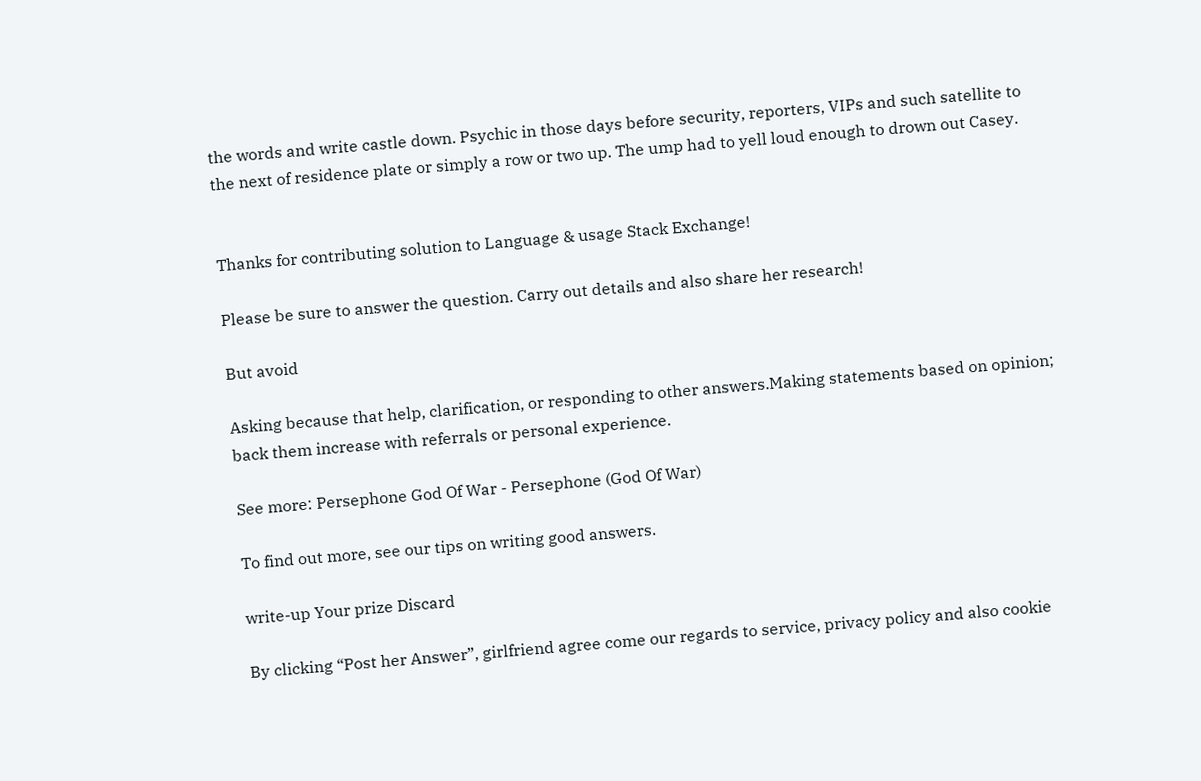the words and write castle down. Psychic in those days before security, reporters, VIPs and such satellite to the next of residence plate or simply a row or two up. The ump had to yell loud enough to drown out Casey.


Thanks for contributing solution to Language & usage Stack Exchange!

Please be sure to answer the question. Carry out details and also share her research!

But avoid

Asking because that help, clarification, or responding to other answers.Making statements based on opinion; back them increase with referrals or personal experience.

See more: Persephone God Of War - Persephone (God Of War)

To find out more, see our tips on writing good answers.

write-up Your prize Discard

By clicking “Post her Answer”, girlfriend agree come our regards to service, privacy policy and also cookie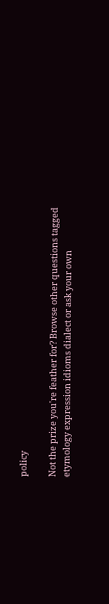policy

Not the prize you're feather for? Browse other questions tagged etymology expression idioms dialect or ask your own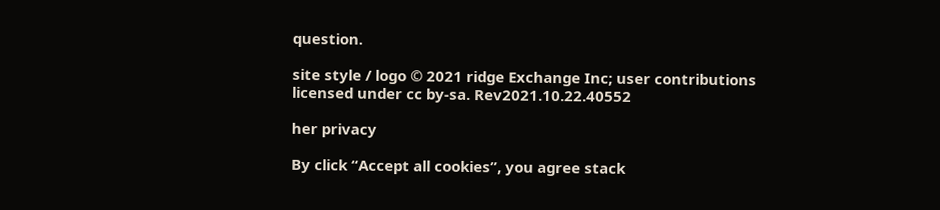question.

site style / logo © 2021 ridge Exchange Inc; user contributions licensed under cc by-sa. Rev2021.10.22.40552

her privacy

By click “Accept all cookies”, you agree stack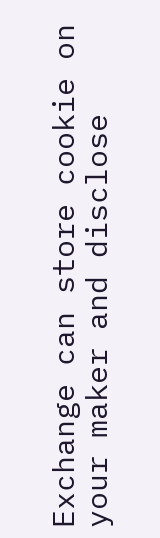Exchange can store cookie on your maker and disclose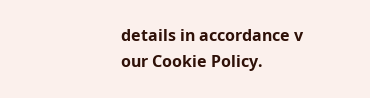details in accordance v our Cookie Policy.